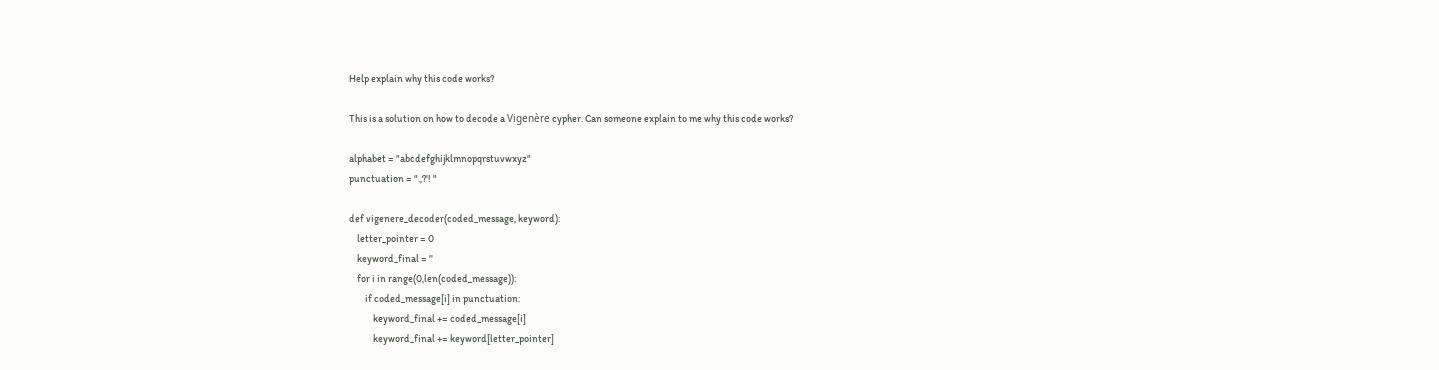Help explain why this code works?

This is a solution on how to decode a Vigenère cypher. Can someone explain to me why this code works?

alphabet = "abcdefghijklmnopqrstuvwxyz"
punctuation = ".,?'! "

def vigenere_decoder(coded_message, keyword):
    letter_pointer = 0
    keyword_final = ''
    for i in range(0,len(coded_message)):
        if coded_message[i] in punctuation:
            keyword_final += coded_message[i]
            keyword_final += keyword[letter_pointer]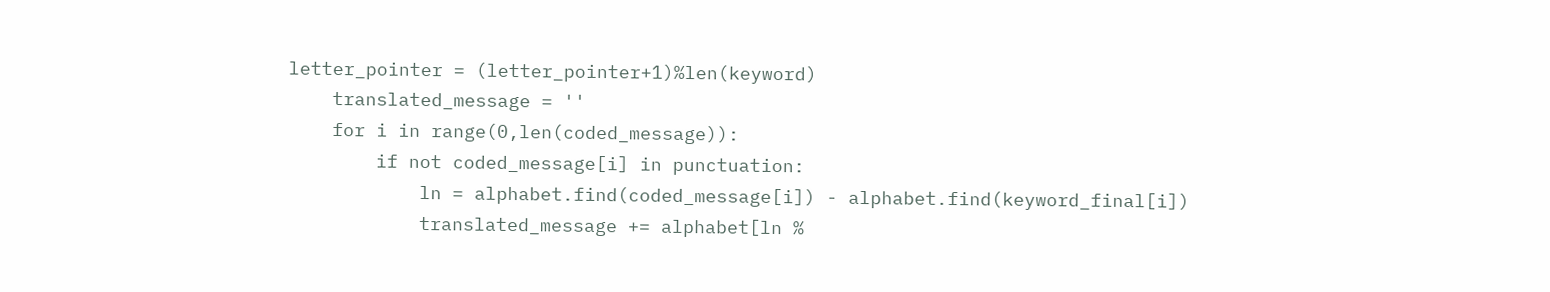letter_pointer = (letter_pointer+1)%len(keyword)
    translated_message = ''
    for i in range(0,len(coded_message)):
        if not coded_message[i] in punctuation:
            ln = alphabet.find(coded_message[i]) - alphabet.find(keyword_final[i])
            translated_message += alphabet[ln %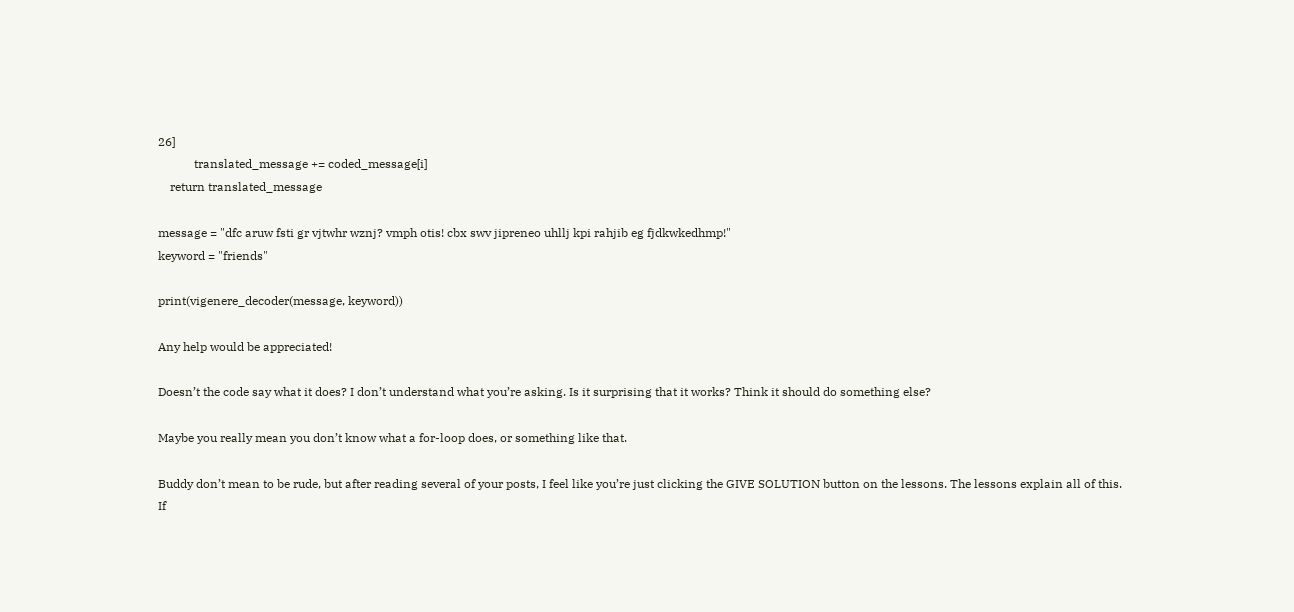26]
            translated_message += coded_message[i]
    return translated_message

message = "dfc aruw fsti gr vjtwhr wznj? vmph otis! cbx swv jipreneo uhllj kpi rahjib eg fjdkwkedhmp!"
keyword = "friends"

print(vigenere_decoder(message, keyword))

Any help would be appreciated!

Doesn’t the code say what it does? I don’t understand what you’re asking. Is it surprising that it works? Think it should do something else?

Maybe you really mean you don’t know what a for-loop does, or something like that.

Buddy don’t mean to be rude, but after reading several of your posts, I feel like you’re just clicking the GIVE SOLUTION button on the lessons. The lessons explain all of this.
If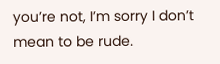you’re not, I’m sorry I don’t mean to be rude.